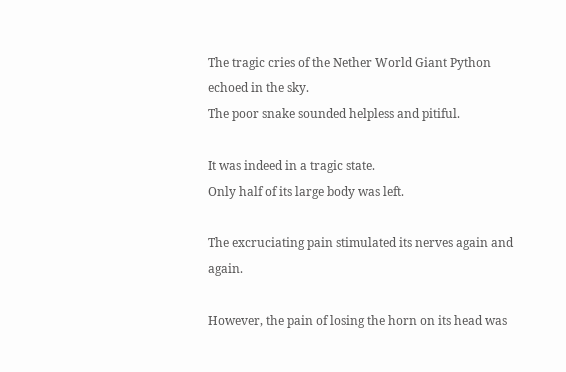The tragic cries of the Nether World Giant Python echoed in the sky.
The poor snake sounded helpless and pitiful.

It was indeed in a tragic state.
Only half of its large body was left.

The excruciating pain stimulated its nerves again and again.

However, the pain of losing the horn on its head was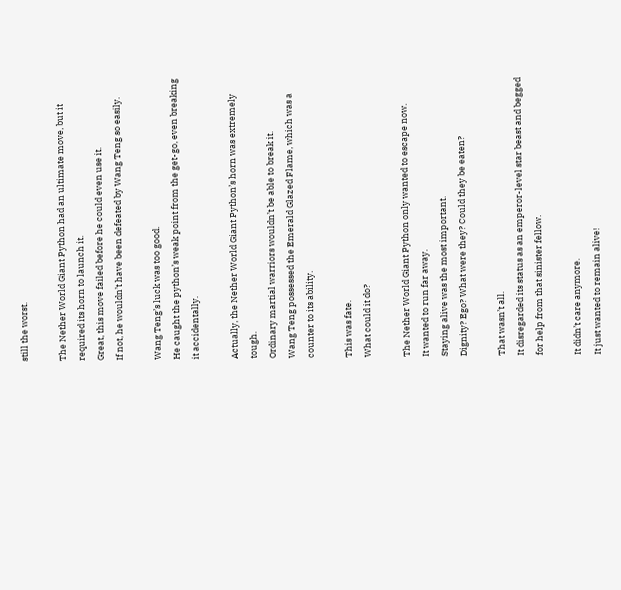still the worst.

The Nether World Giant Python had an ultimate move, but it required its horn to launch it.
Great, this move failed before he could even use it.
If not, he wouldn’t have been defeated by Wang Teng so easily.

Wang Teng’s luck was too good.
He caught the python’s weak point from the get-go, even breaking it accidentally.

Actually, the Nether World Giant Python’s horn was extremely tough.
Ordinary martial warriors wouldn’t be able to break it.
Wang Teng possessed the Emerald Glazed Flame, which was a counter to its ability.

This was fate.
What could it do?

The Nether World Giant Python only wanted to escape now.
It wanted to run far away.
Staying alive was the most important.
Dignity? Ego? What were they? Could they be eaten?

That wasn’t all.
It disregarded its status as an emperor-level star beast and begged for help from that sinister fellow.

It didn’t care anymore.
It just wanted to remain alive!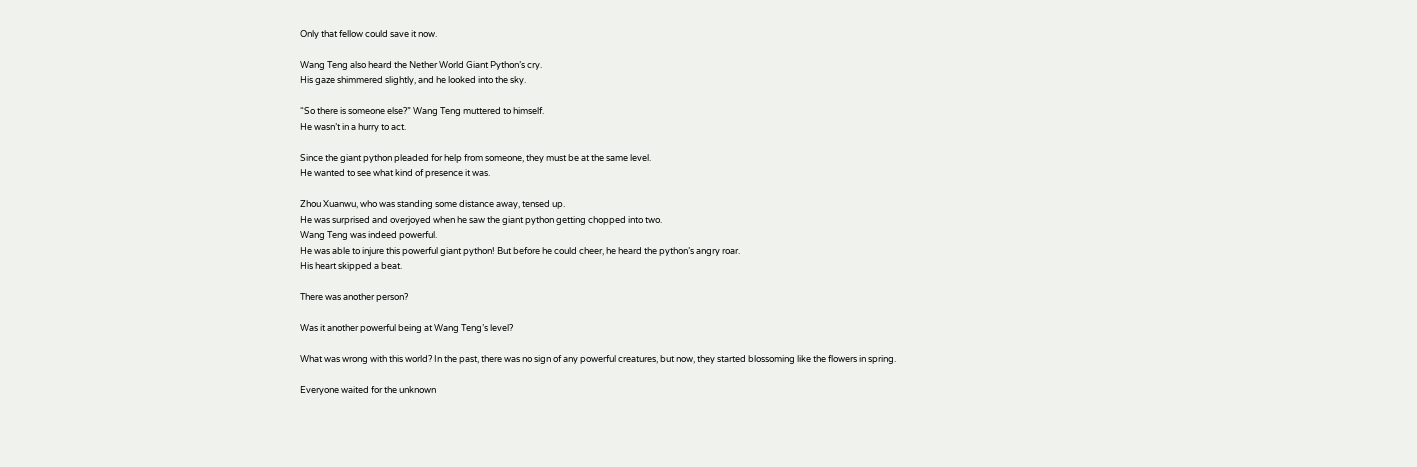Only that fellow could save it now.

Wang Teng also heard the Nether World Giant Python’s cry.
His gaze shimmered slightly, and he looked into the sky.

“So there is someone else?” Wang Teng muttered to himself.
He wasn’t in a hurry to act.

Since the giant python pleaded for help from someone, they must be at the same level.
He wanted to see what kind of presence it was.

Zhou Xuanwu, who was standing some distance away, tensed up.
He was surprised and overjoyed when he saw the giant python getting chopped into two.
Wang Teng was indeed powerful.
He was able to injure this powerful giant python! But before he could cheer, he heard the python’s angry roar.
His heart skipped a beat.

There was another person?

Was it another powerful being at Wang Teng’s level?

What was wrong with this world? In the past, there was no sign of any powerful creatures, but now, they started blossoming like the flowers in spring.

Everyone waited for the unknown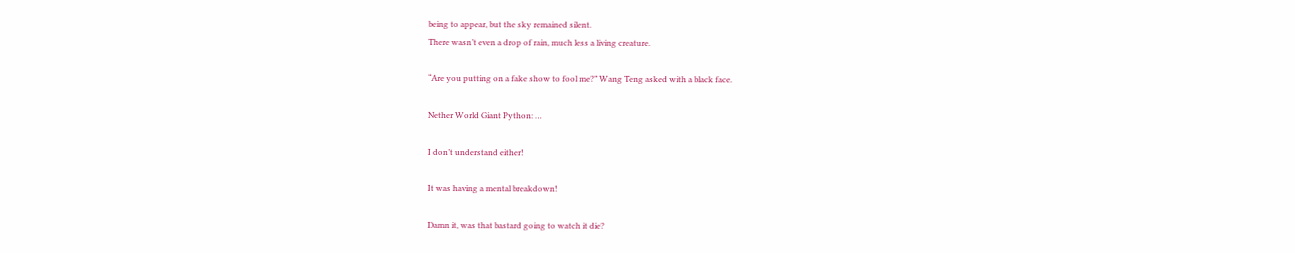being to appear, but the sky remained silent.
There wasn’t even a drop of rain, much less a living creature.

“Are you putting on a fake show to fool me?” Wang Teng asked with a black face.

Nether World Giant Python: …

I don’t understand either!

It was having a mental breakdown!

Damn it, was that bastard going to watch it die?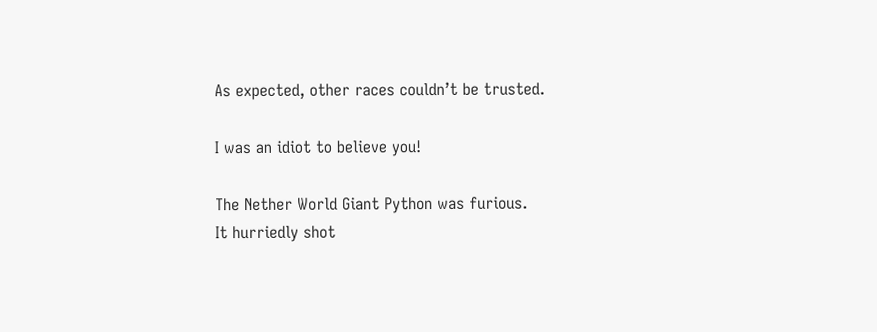As expected, other races couldn’t be trusted.

I was an idiot to believe you!

The Nether World Giant Python was furious.
It hurriedly shot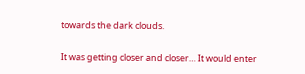towards the dark clouds.

It was getting closer and closer… It would enter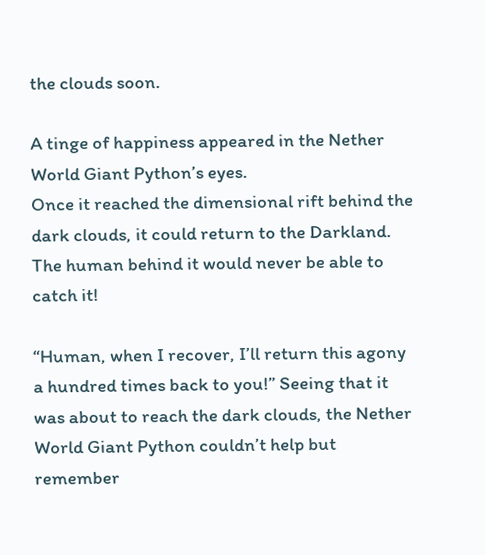the clouds soon.

A tinge of happiness appeared in the Nether World Giant Python’s eyes.
Once it reached the dimensional rift behind the dark clouds, it could return to the Darkland.
The human behind it would never be able to catch it!

“Human, when I recover, I’ll return this agony a hundred times back to you!” Seeing that it was about to reach the dark clouds, the Nether World Giant Python couldn’t help but remember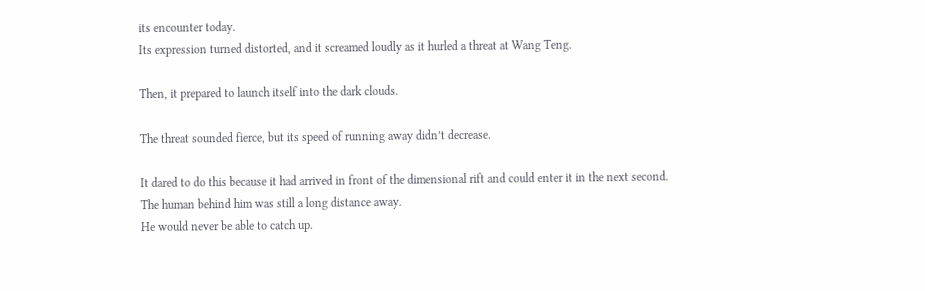its encounter today.
Its expression turned distorted, and it screamed loudly as it hurled a threat at Wang Teng.

Then, it prepared to launch itself into the dark clouds.

The threat sounded fierce, but its speed of running away didn’t decrease.

It dared to do this because it had arrived in front of the dimensional rift and could enter it in the next second.
The human behind him was still a long distance away.
He would never be able to catch up.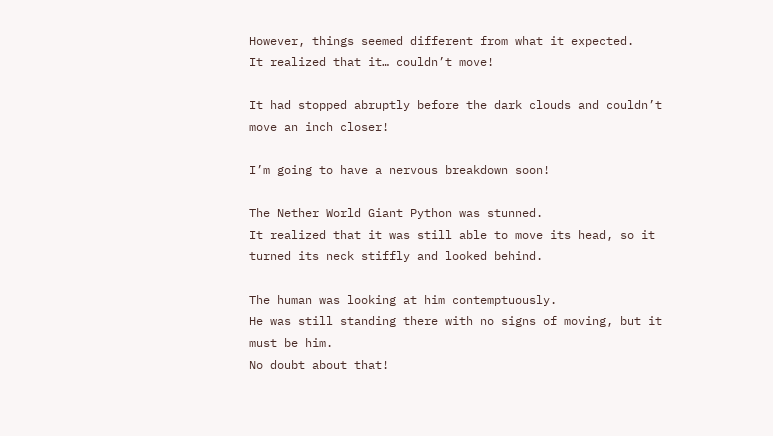However, things seemed different from what it expected.
It realized that it… couldn’t move!

It had stopped abruptly before the dark clouds and couldn’t move an inch closer!

I’m going to have a nervous breakdown soon!

The Nether World Giant Python was stunned.
It realized that it was still able to move its head, so it turned its neck stiffly and looked behind.

The human was looking at him contemptuously.
He was still standing there with no signs of moving, but it must be him.
No doubt about that!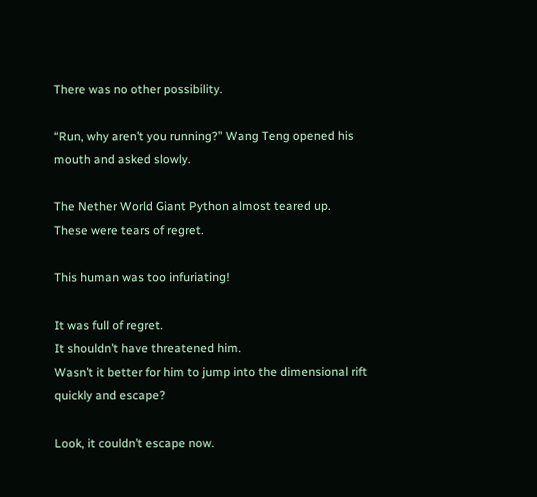There was no other possibility.

“Run, why aren’t you running?” Wang Teng opened his mouth and asked slowly.

The Nether World Giant Python almost teared up.
These were tears of regret.

This human was too infuriating!

It was full of regret.
It shouldn’t have threatened him.
Wasn’t it better for him to jump into the dimensional rift quickly and escape?

Look, it couldn’t escape now.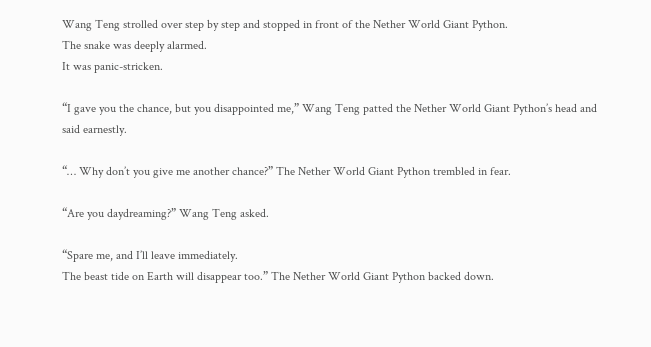Wang Teng strolled over step by step and stopped in front of the Nether World Giant Python.
The snake was deeply alarmed.
It was panic-stricken.

“I gave you the chance, but you disappointed me,” Wang Teng patted the Nether World Giant Python’s head and said earnestly.

“… Why don’t you give me another chance?” The Nether World Giant Python trembled in fear.

“Are you daydreaming?” Wang Teng asked.

“Spare me, and I’ll leave immediately.
The beast tide on Earth will disappear too.” The Nether World Giant Python backed down.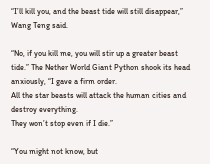“I’ll kill you, and the beast tide will still disappear,” Wang Teng said.

“No, if you kill me, you will stir up a greater beast tide.” The Nether World Giant Python shook its head anxiously, “I gave a firm order.
All the star beasts will attack the human cities and destroy everything.
They won’t stop even if I die.”

“You might not know, but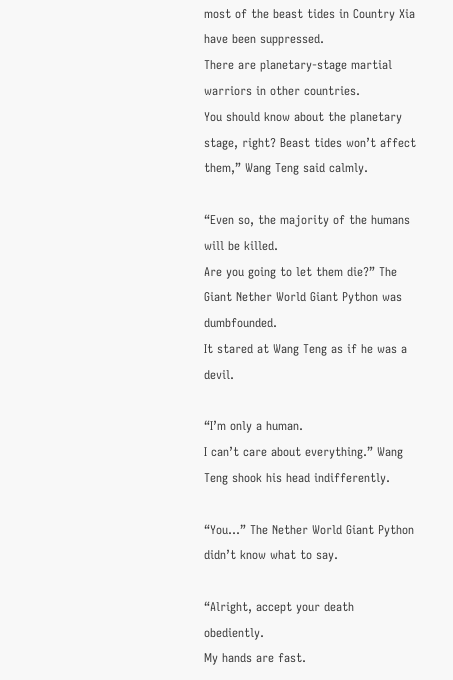most of the beast tides in Country Xia have been suppressed.
There are planetary-stage martial warriors in other countries.
You should know about the planetary stage, right? Beast tides won’t affect them,” Wang Teng said calmly.

“Even so, the majority of the humans will be killed.
Are you going to let them die?” The Giant Nether World Giant Python was dumbfounded.
It stared at Wang Teng as if he was a devil.

“I’m only a human.
I can’t care about everything.” Wang Teng shook his head indifferently.

“You…” The Nether World Giant Python didn’t know what to say.

“Alright, accept your death obediently.
My hands are fast.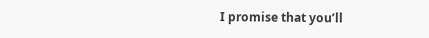I promise that you’ll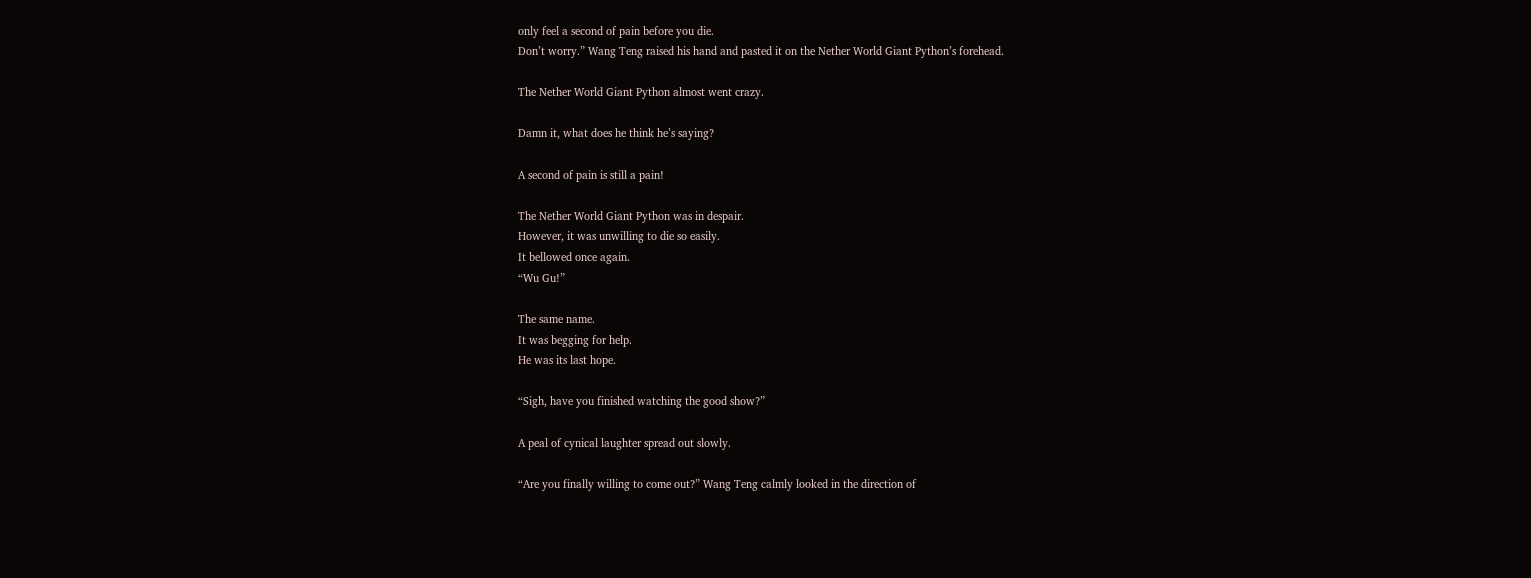only feel a second of pain before you die.
Don’t worry.” Wang Teng raised his hand and pasted it on the Nether World Giant Python’s forehead.

The Nether World Giant Python almost went crazy.

Damn it, what does he think he’s saying?

A second of pain is still a pain!

The Nether World Giant Python was in despair.
However, it was unwilling to die so easily.
It bellowed once again.
“Wu Gu!”

The same name.
It was begging for help.
He was its last hope.

“Sigh, have you finished watching the good show?”

A peal of cynical laughter spread out slowly.

“Are you finally willing to come out?” Wang Teng calmly looked in the direction of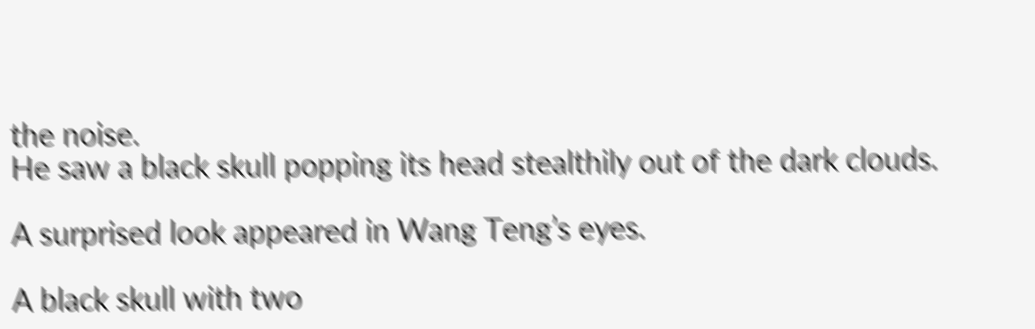the noise.
He saw a black skull popping its head stealthily out of the dark clouds.

A surprised look appeared in Wang Teng’s eyes.

A black skull with two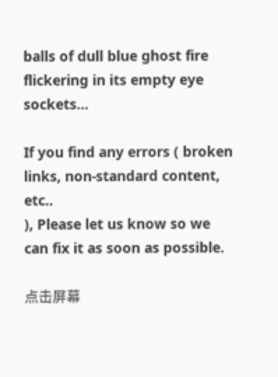balls of dull blue ghost fire flickering in its empty eye sockets…

If you find any errors ( broken links, non-standard content, etc..
), Please let us know so we can fix it as soon as possible.

点击屏幕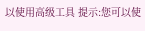以使用高级工具 提示:您可以使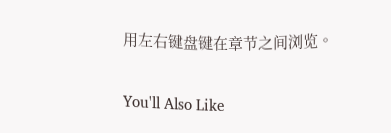用左右键盘键在章节之间浏览。

You'll Also Like